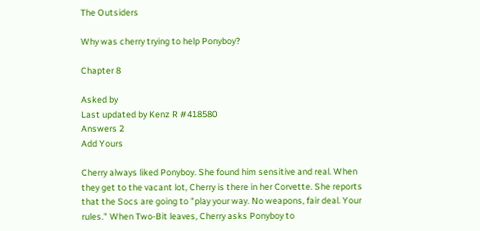The Outsiders

Why was cherry trying to help Ponyboy?

Chapter 8

Asked by
Last updated by Kenz R #418580
Answers 2
Add Yours

Cherry always liked Ponyboy. She found him sensitive and real. When they get to the vacant lot, Cherry is there in her Corvette. She reports that the Socs are going to "play your way. No weapons, fair deal. Your rules." When Two-Bit leaves, Cherry asks Ponyboy to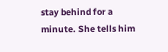stay behind for a minute. She tells him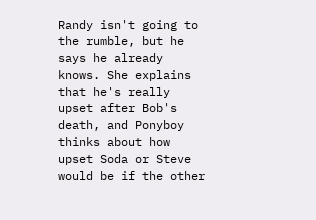Randy isn't going to the rumble, but he says he already knows. She explains that he's really upset after Bob's death, and Ponyboy thinks about how upset Soda or Steve would be if the other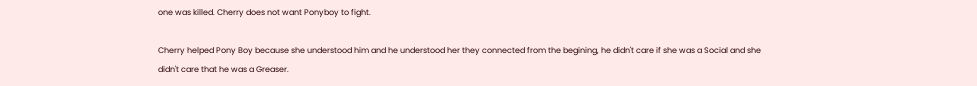one was killed. Cherry does not want Ponyboy to fight.

Cherry helped Pony Boy because she understood him and he understood her they connected from the begining, he didn't care if she was a Social and she didn't care that he was a Greaser.